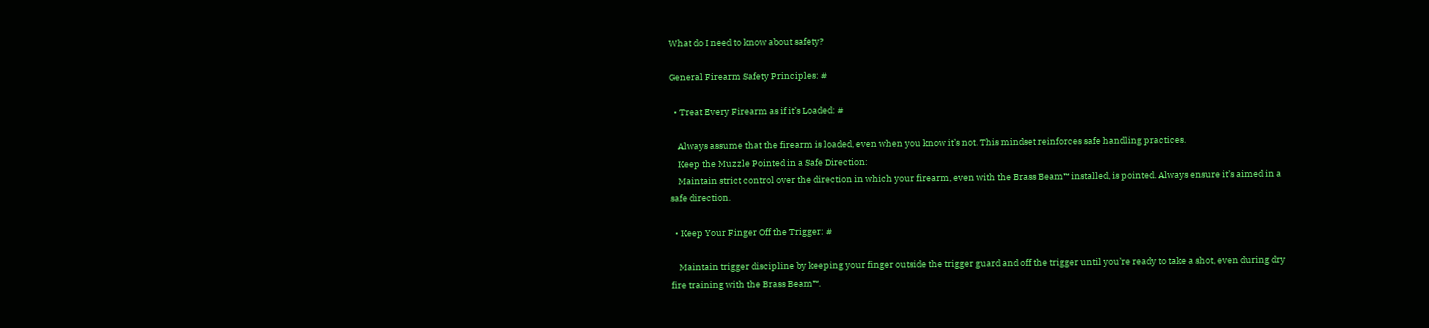What do I need to know about safety?

General Firearm Safety Principles: #

  • Treat Every Firearm as if it’s Loaded: #

    Always assume that the firearm is loaded, even when you know it’s not. This mindset reinforces safe handling practices.
    Keep the Muzzle Pointed in a Safe Direction:
    Maintain strict control over the direction in which your firearm, even with the Brass Beam™ installed, is pointed. Always ensure it’s aimed in a safe direction.

  • Keep Your Finger Off the Trigger: #

    Maintain trigger discipline by keeping your finger outside the trigger guard and off the trigger until you’re ready to take a shot, even during dry fire training with the Brass Beam™.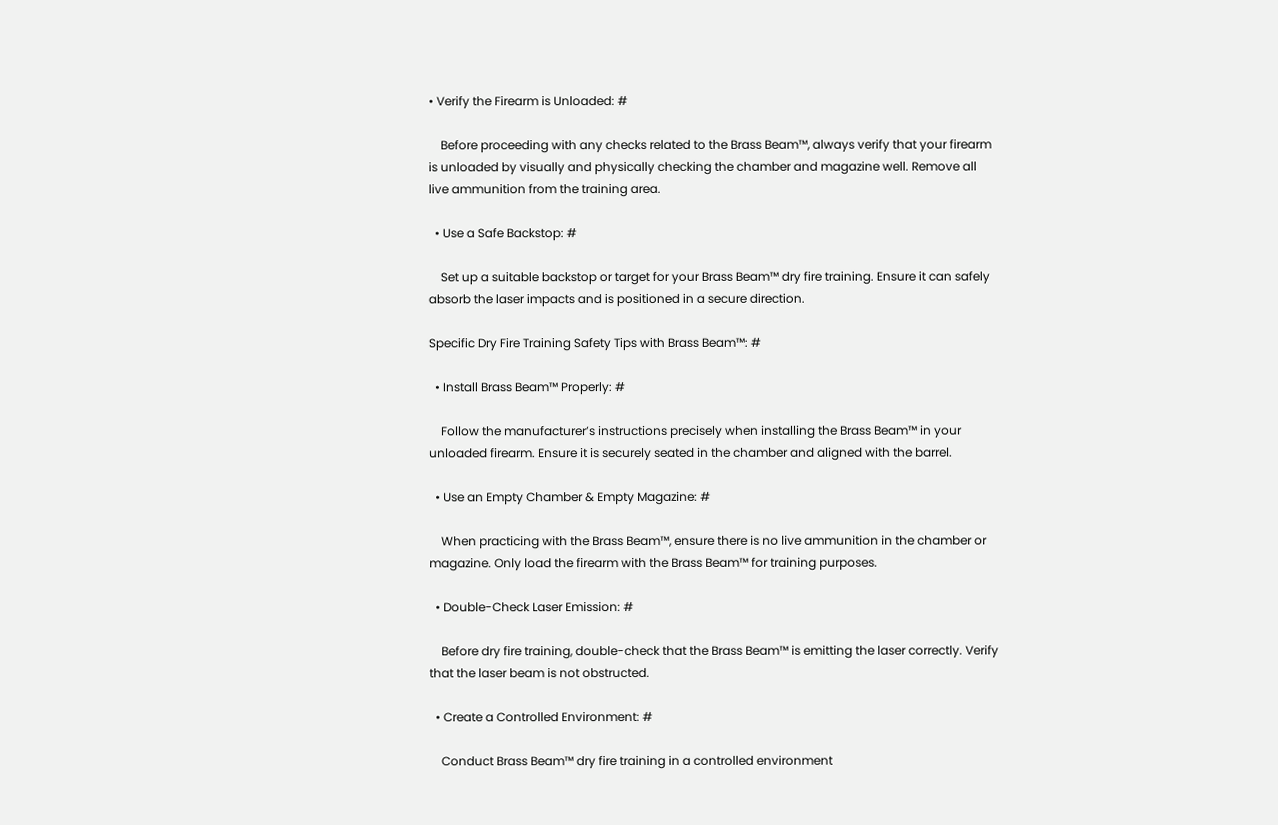• Verify the Firearm is Unloaded: #

    Before proceeding with any checks related to the Brass Beam™, always verify that your firearm is unloaded by visually and physically checking the chamber and magazine well. Remove all live ammunition from the training area.

  • Use a Safe Backstop: #

    Set up a suitable backstop or target for your Brass Beam™ dry fire training. Ensure it can safely absorb the laser impacts and is positioned in a secure direction.

Specific Dry Fire Training Safety Tips with Brass Beam™: #

  • Install Brass Beam™ Properly: #

    Follow the manufacturer’s instructions precisely when installing the Brass Beam™ in your unloaded firearm. Ensure it is securely seated in the chamber and aligned with the barrel.

  • Use an Empty Chamber & Empty Magazine: #

    When practicing with the Brass Beam™, ensure there is no live ammunition in the chamber or magazine. Only load the firearm with the Brass Beam™ for training purposes.

  • Double-Check Laser Emission: #

    Before dry fire training, double-check that the Brass Beam™ is emitting the laser correctly. Verify that the laser beam is not obstructed.

  • Create a Controlled Environment: #

    Conduct Brass Beam™ dry fire training in a controlled environment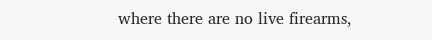where there are no live firearms,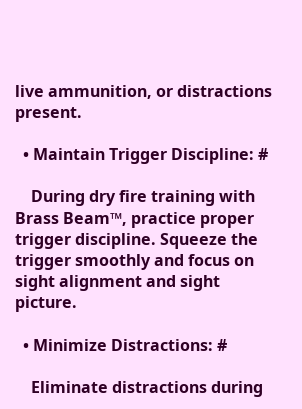live ammunition, or distractions present.

  • Maintain Trigger Discipline: #

    During dry fire training with Brass Beam™, practice proper trigger discipline. Squeeze the trigger smoothly and focus on sight alignment and sight picture.

  • Minimize Distractions: #

    Eliminate distractions during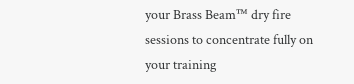your Brass Beam™ dry fire sessions to concentrate fully on your training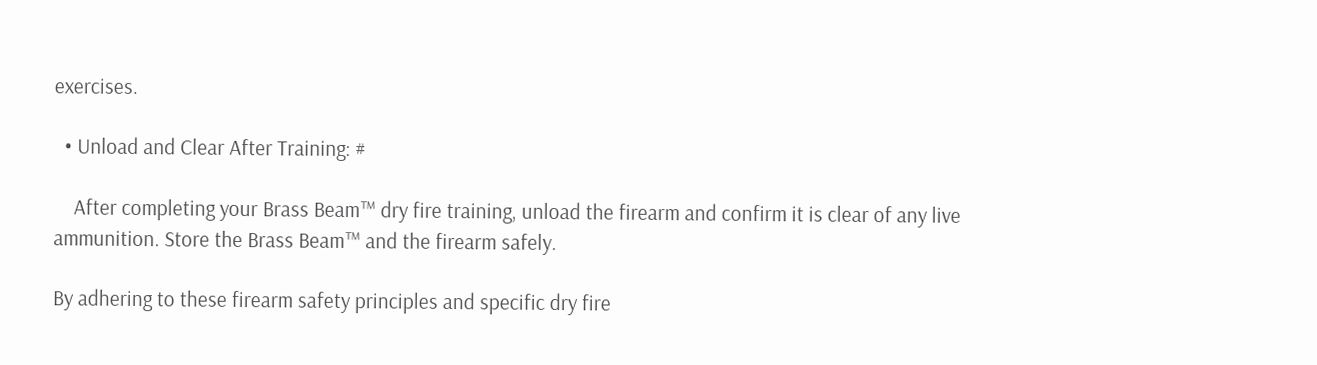exercises.

  • Unload and Clear After Training: #

    After completing your Brass Beam™ dry fire training, unload the firearm and confirm it is clear of any live ammunition. Store the Brass Beam™ and the firearm safely.

By adhering to these firearm safety principles and specific dry fire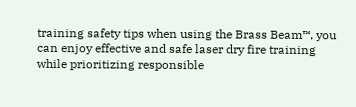training safety tips when using the Brass Beam™, you can enjoy effective and safe laser dry fire training while prioritizing responsible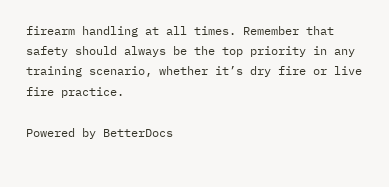firearm handling at all times. Remember that safety should always be the top priority in any training scenario, whether it’s dry fire or live fire practice.

Powered by BetterDocs